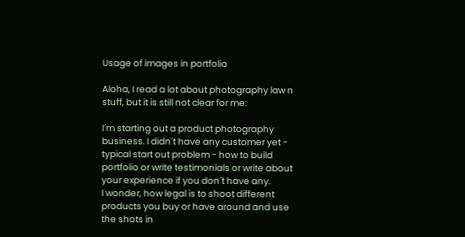Usage of images in portfolio

Aloha, I read a lot about photography law n stuff, but it is still not clear for me:

I´m starting out a product photography business. I didn´t have any customer yet - typical start out problem - how to build portfolio or write testimonials or write about your experience if you don´t have any.
I wonder, how legal is to shoot different products you buy or have around and use the shots in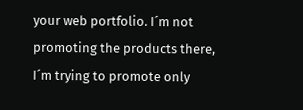your web portfolio. I´m not promoting the products there, I´m trying to promote only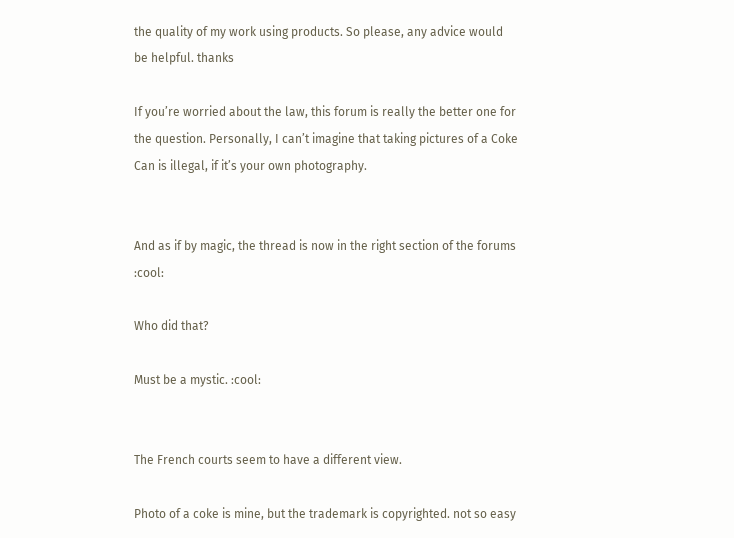the quality of my work using products. So please, any advice would be helpful. thanks

If you’re worried about the law, this forum is really the better one for the question. Personally, I can’t imagine that taking pictures of a Coke Can is illegal, if it’s your own photography.


And as if by magic, the thread is now in the right section of the forums :cool:

Who did that?

Must be a mystic. :cool:


The French courts seem to have a different view.

Photo of a coke is mine, but the trademark is copyrighted. not so easy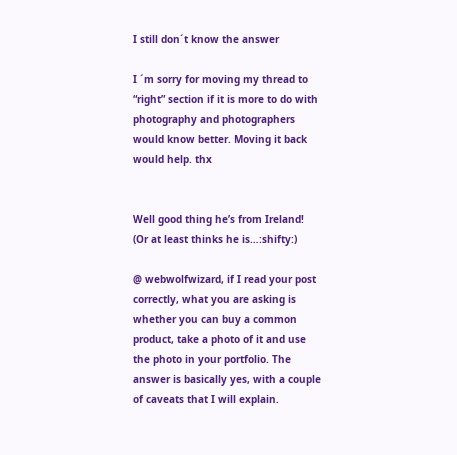I still don´t know the answer

I ´m sorry for moving my thread to “right” section if it is more to do with photography and photographers would know better. Moving it back would help. thx


Well good thing he’s from Ireland! (Or at least thinks he is…:shifty:)

@ webwolfwizard, if I read your post correctly, what you are asking is whether you can buy a common product, take a photo of it and use the photo in your portfolio. The answer is basically yes, with a couple of caveats that I will explain.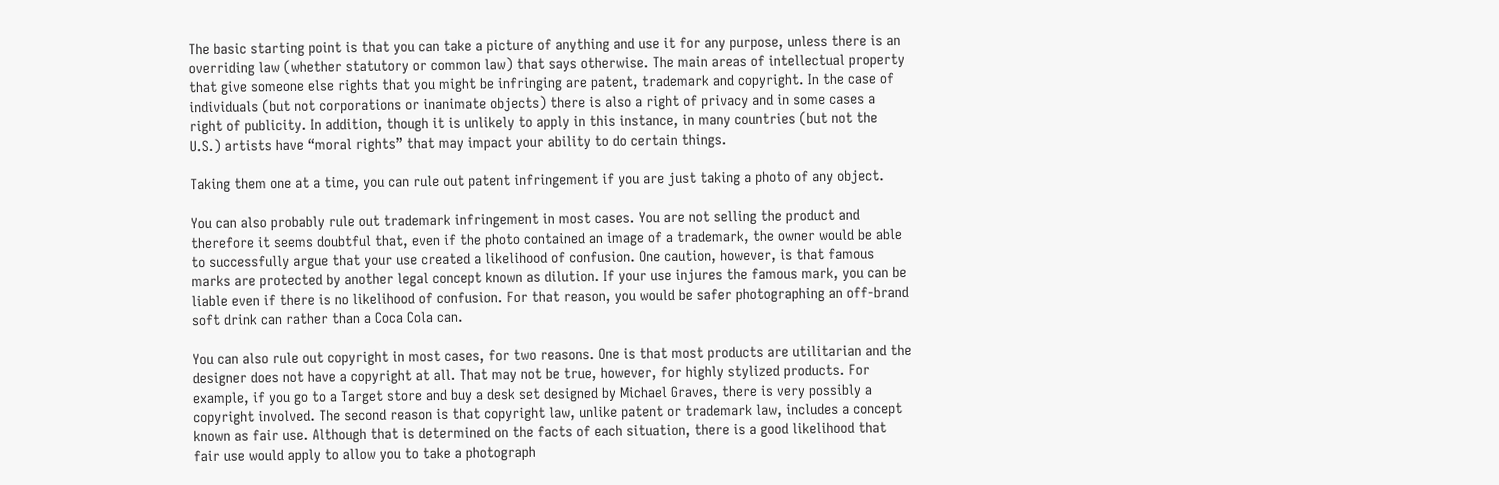The basic starting point is that you can take a picture of anything and use it for any purpose, unless there is an overriding law (whether statutory or common law) that says otherwise. The main areas of intellectual property that give someone else rights that you might be infringing are patent, trademark and copyright. In the case of individuals (but not corporations or inanimate objects) there is also a right of privacy and in some cases a right of publicity. In addition, though it is unlikely to apply in this instance, in many countries (but not the U.S.) artists have “moral rights” that may impact your ability to do certain things.

Taking them one at a time, you can rule out patent infringement if you are just taking a photo of any object.

You can also probably rule out trademark infringement in most cases. You are not selling the product and therefore it seems doubtful that, even if the photo contained an image of a trademark, the owner would be able to successfully argue that your use created a likelihood of confusion. One caution, however, is that famous marks are protected by another legal concept known as dilution. If your use injures the famous mark, you can be liable even if there is no likelihood of confusion. For that reason, you would be safer photographing an off-brand soft drink can rather than a Coca Cola can.

You can also rule out copyright in most cases, for two reasons. One is that most products are utilitarian and the designer does not have a copyright at all. That may not be true, however, for highly stylized products. For example, if you go to a Target store and buy a desk set designed by Michael Graves, there is very possibly a copyright involved. The second reason is that copyright law, unlike patent or trademark law, includes a concept known as fair use. Although that is determined on the facts of each situation, there is a good likelihood that fair use would apply to allow you to take a photograph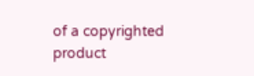of a copyrighted product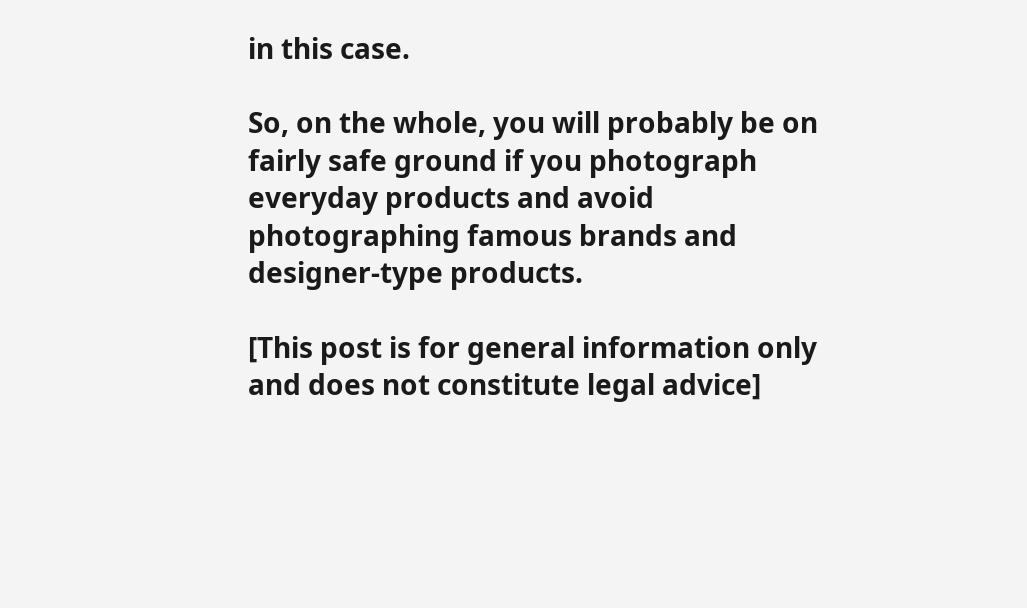in this case.

So, on the whole, you will probably be on fairly safe ground if you photograph everyday products and avoid photographing famous brands and designer-type products.

[This post is for general information only and does not constitute legal advice]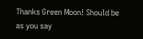Thanks Green Moon! Should be as you say